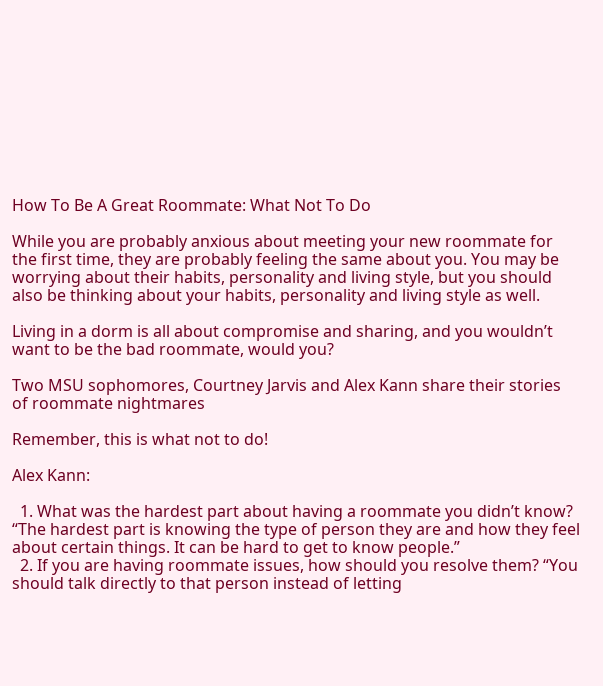How To Be A Great Roommate: What Not To Do

While you are probably anxious about meeting your new roommate for the first time, they are probably feeling the same about you. You may be worrying about their habits, personality and living style, but you should also be thinking about your habits, personality and living style as well.

Living in a dorm is all about compromise and sharing, and you wouldn’t want to be the bad roommate, would you?

Two MSU sophomores, Courtney Jarvis and Alex Kann share their stories of roommate nightmares

Remember, this is what not to do!

Alex Kann:

  1. What was the hardest part about having a roommate you didn’t know? “The hardest part is knowing the type of person they are and how they feel about certain things. It can be hard to get to know people.”
  2. If you are having roommate issues, how should you resolve them? “You should talk directly to that person instead of letting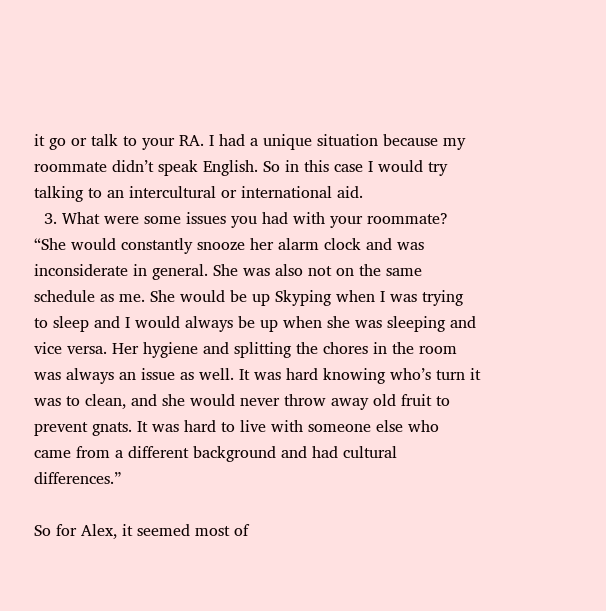it go or talk to your RA. I had a unique situation because my roommate didn’t speak English. So in this case I would try talking to an intercultural or international aid.
  3. What were some issues you had with your roommate? “She would constantly snooze her alarm clock and was inconsiderate in general. She was also not on the same schedule as me. She would be up Skyping when I was trying to sleep and I would always be up when she was sleeping and vice versa. Her hygiene and splitting the chores in the room was always an issue as well. It was hard knowing who’s turn it was to clean, and she would never throw away old fruit to prevent gnats. It was hard to live with someone else who came from a different background and had cultural differences.”

So for Alex, it seemed most of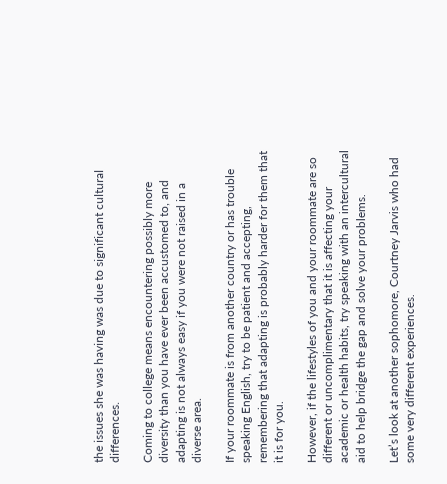the issues she was having was due to significant cultural differences.

Coming to college means encountering possibly more diversity than you have ever been accustomed to, and adapting is not always easy if you were not raised in a diverse area.

If your roommate is from another country or has trouble speaking English, try to be patient and accepting, remembering that adapting is probably harder for them that it is for you.

However, if the lifestyles of you and your roommate are so different or uncomplimentary that it is affecting your academic or health habits, try speaking with an intercultural aid to help bridge the gap and solve your problems.

Let’s look at another sophomore, Courtney Jarvis who had some very different experiences.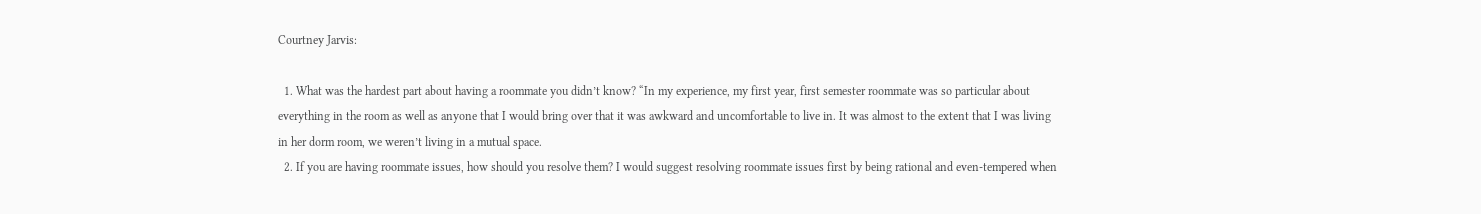Courtney Jarvis:

  1. What was the hardest part about having a roommate you didn’t know? “In my experience, my first year, first semester roommate was so particular about everything in the room as well as anyone that I would bring over that it was awkward and uncomfortable to live in. It was almost to the extent that I was living in her dorm room, we weren’t living in a mutual space.
  2. If you are having roommate issues, how should you resolve them? I would suggest resolving roommate issues first by being rational and even-tempered when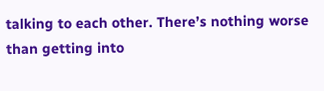talking to each other. There’s nothing worse than getting into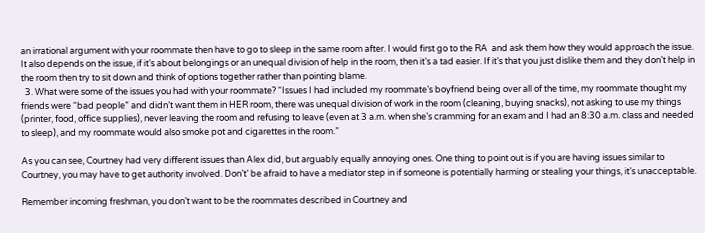an irrational argument with your roommate then have to go to sleep in the same room after. I would first go to the RA  and ask them how they would approach the issue. It also depends on the issue, if it’s about belongings or an unequal division of help in the room, then it’s a tad easier. If it’s that you just dislike them and they don’t help in the room then try to sit down and think of options together rather than pointing blame.
  3. What were some of the issues you had with your roommate? “Issues I had included my roommate’s boyfriend being over all of the time, my roommate thought my friends were “bad people” and didn’t want them in HER room, there was unequal division of work in the room (cleaning, buying snacks), not asking to use my things (printer, food, office supplies), never leaving the room and refusing to leave (even at 3 a.m. when she’s cramming for an exam and I had an 8:30 a.m. class and needed to sleep), and my roommate would also smoke pot and cigarettes in the room.”

As you can see, Courtney had very different issues than Alex did, but arguably equally annoying ones. One thing to point out is if you are having issues similar to Courtney, you may have to get authority involved. Don’t’ be afraid to have a mediator step in if someone is potentially harming or stealing your things, it’s unacceptable.

Remember incoming freshman, you don’t want to be the roommates described in Courtney and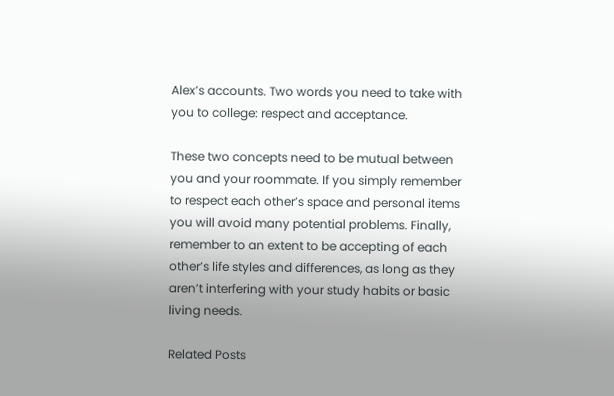Alex’s accounts. Two words you need to take with you to college: respect and acceptance.

These two concepts need to be mutual between you and your roommate. If you simply remember to respect each other’s space and personal items you will avoid many potential problems. Finally, remember to an extent to be accepting of each other’s life styles and differences, as long as they aren’t interfering with your study habits or basic living needs.

Related Posts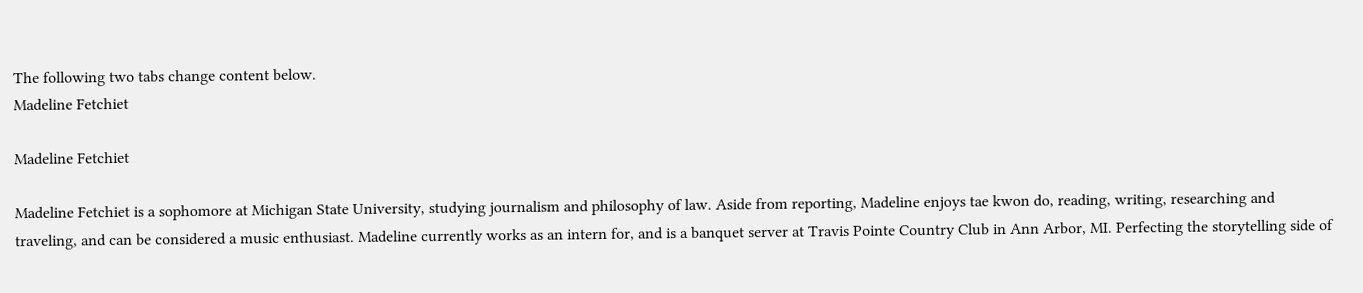The following two tabs change content below.
Madeline Fetchiet

Madeline Fetchiet

Madeline Fetchiet is a sophomore at Michigan State University, studying journalism and philosophy of law. Aside from reporting, Madeline enjoys tae kwon do, reading, writing, researching and traveling, and can be considered a music enthusiast. Madeline currently works as an intern for, and is a banquet server at Travis Pointe Country Club in Ann Arbor, MI. Perfecting the storytelling side of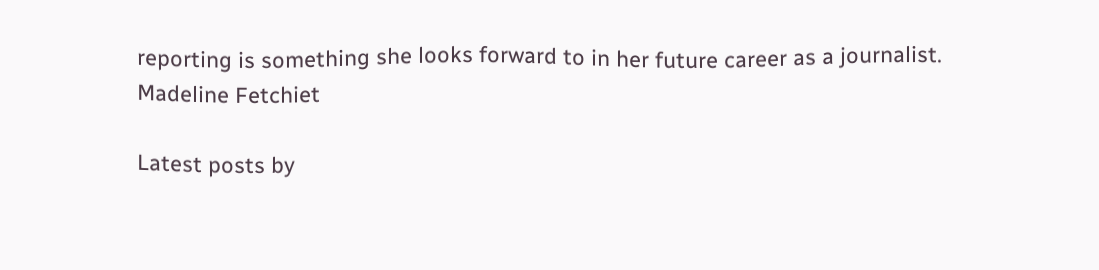reporting is something she looks forward to in her future career as a journalist.
Madeline Fetchiet

Latest posts by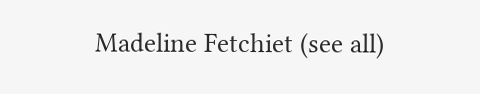Madeline Fetchiet (see all)